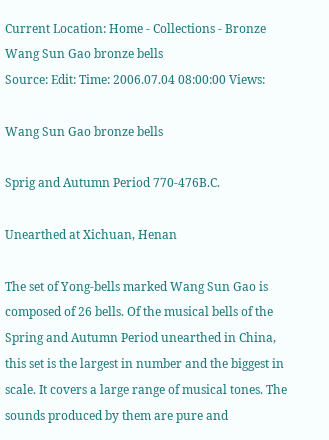Current Location: Home - Collections - Bronze
Wang Sun Gao bronze bells
Source: Edit: Time: 2006.07.04 08:00:00 Views:

Wang Sun Gao bronze bells

Sprig and Autumn Period 770-476B.C.

Unearthed at Xichuan, Henan

The set of Yong-bells marked Wang Sun Gao is composed of 26 bells. Of the musical bells of the Spring and Autumn Period unearthed in China, this set is the largest in number and the biggest in scale. It covers a large range of musical tones. The sounds produced by them are pure and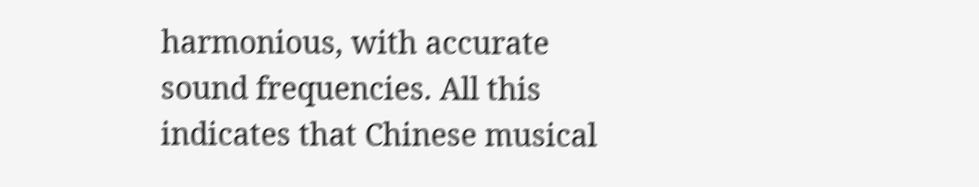harmonious, with accurate sound frequencies. All this indicates that Chinese musical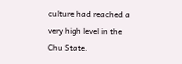culture had reached a very high level in the Chu State.